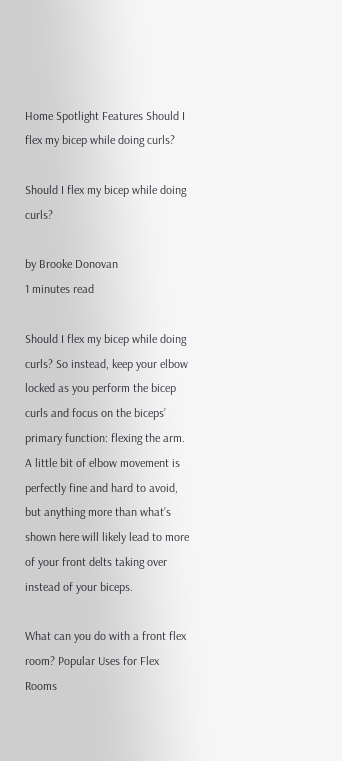Home Spotlight Features Should I flex my bicep while doing curls?

Should I flex my bicep while doing curls?

by Brooke Donovan
1 minutes read

Should I flex my bicep while doing curls? So instead, keep your elbow locked as you perform the bicep curls and focus on the biceps’ primary function: flexing the arm. A little bit of elbow movement is perfectly fine and hard to avoid, but anything more than what’s shown here will likely lead to more of your front delts taking over instead of your biceps.

What can you do with a front flex room? Popular Uses for Flex Rooms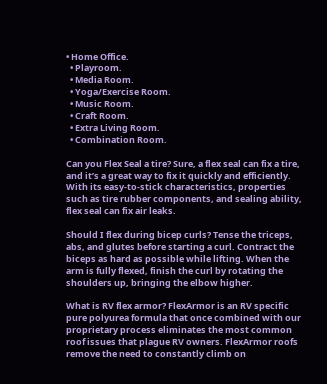• Home Office.
  • Playroom.
  • Media Room.
  • Yoga/Exercise Room.
  • Music Room.
  • Craft Room.
  • Extra Living Room.
  • Combination Room.

Can you Flex Seal a tire? Sure, a flex seal can fix a tire, and it’s a great way to fix it quickly and efficiently. With its easy-to-stick characteristics, properties such as tire rubber components, and sealing ability, flex seal can fix air leaks.

Should I flex during bicep curls? Tense the triceps, abs, and glutes before starting a curl. Contract the biceps as hard as possible while lifting. When the arm is fully flexed, finish the curl by rotating the shoulders up, bringing the elbow higher.

What is RV flex armor? FlexArmor is an RV specific pure polyurea formula that once combined with our proprietary process eliminates the most common roof issues that plague RV owners. FlexArmor roofs remove the need to constantly climb on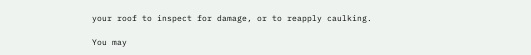your roof to inspect for damage, or to reapply caulking.

You may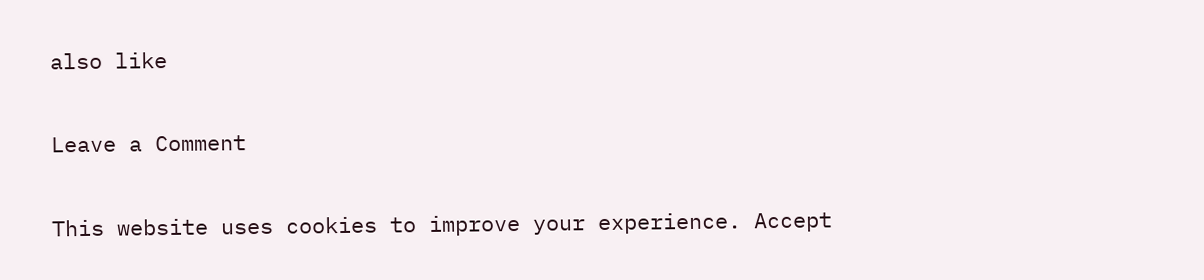also like

Leave a Comment

This website uses cookies to improve your experience. Accept